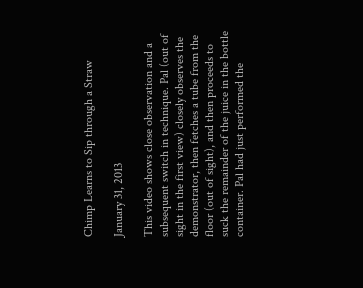Chimp Learns to Sip through a Straw

January 31, 2013

This video shows close observation and a subsequent switch in technique. Pal (out of sight in the first view) closely observes the demonstrator, then fetches a tube from the floor (out of sight), and then proceeds to suck the remainder of the juice in the bottle container. Pal had just performed the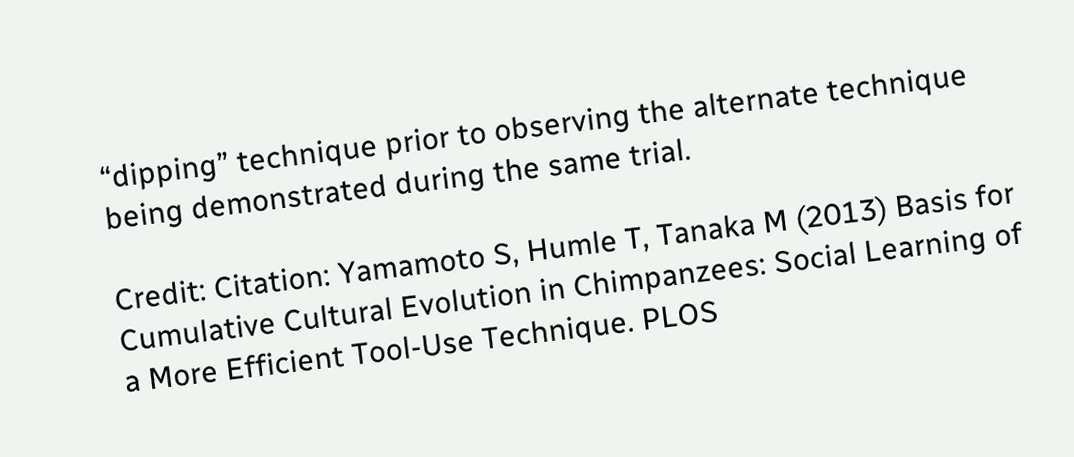“dipping” technique prior to observing the alternate technique being demonstrated during the same trial.

Credit: Citation: Yamamoto S, Humle T, Tanaka M (2013) Basis for Cumulative Cultural Evolution in Chimpanzees: Social Learning of a More Efficient Tool-Use Technique. PLOS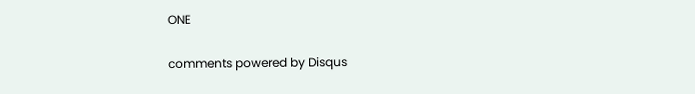ONE

comments powered by Disqus